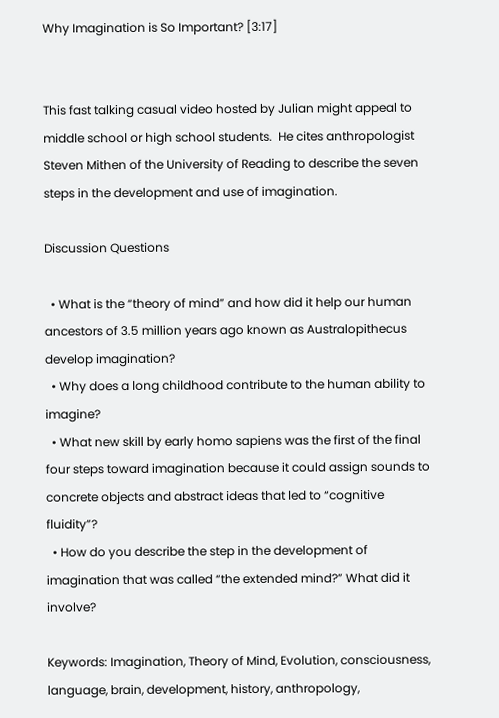Why Imagination is So Important? [3:17]


This fast talking casual video hosted by Julian might appeal to middle school or high school students.  He cites anthropologist Steven Mithen of the University of Reading to describe the seven steps in the development and use of imagination.

Discussion Questions

  • What is the “theory of mind” and how did it help our human ancestors of 3.5 million years ago known as Australopithecus develop imagination?
  • Why does a long childhood contribute to the human ability to imagine?
  • What new skill by early homo sapiens was the first of the final four steps toward imagination because it could assign sounds to concrete objects and abstract ideas that led to “cognitive fluidity”?
  • How do you describe the step in the development of imagination that was called “the extended mind?” What did it involve?

Keywords: Imagination, Theory of Mind, Evolution, consciousness, language, brain, development, history, anthropology,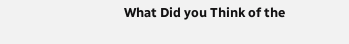What Did you Think of the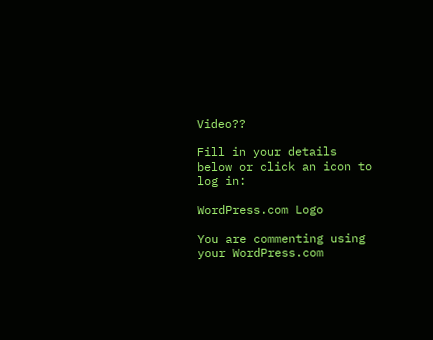Video??

Fill in your details below or click an icon to log in:

WordPress.com Logo

You are commenting using your WordPress.com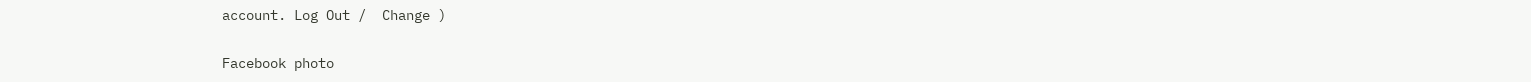account. Log Out /  Change )

Facebook photo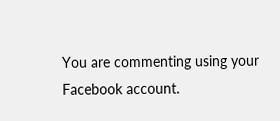You are commenting using your Facebook account.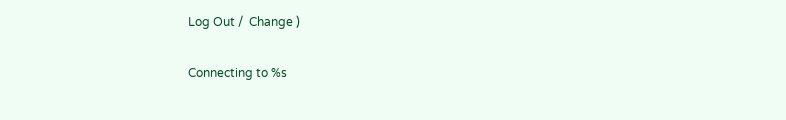Log Out /  Change )

Connecting to %s